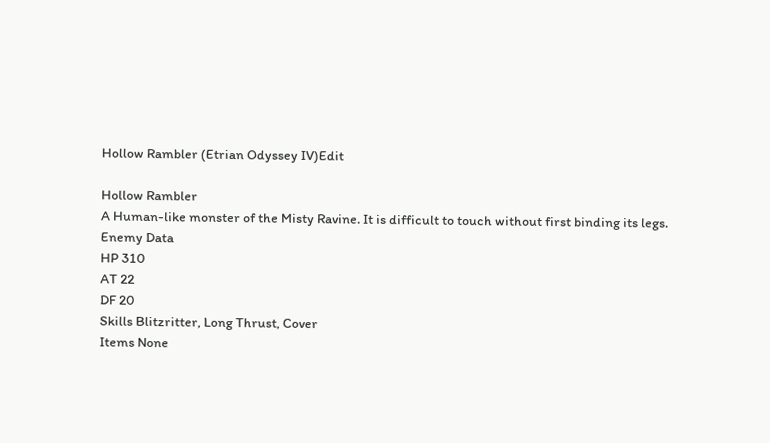Hollow Rambler (Etrian Odyssey IV)Edit

Hollow Rambler
A Human-like monster of the Misty Ravine. It is difficult to touch without first binding its legs.
Enemy Data
HP 310
AT 22
DF 20
Skills Blitzritter, Long Thrust, Cover
Items None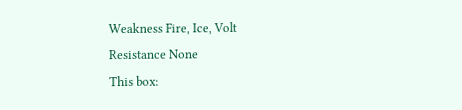Weakness Fire, Ice, Volt
Resistance None
This box: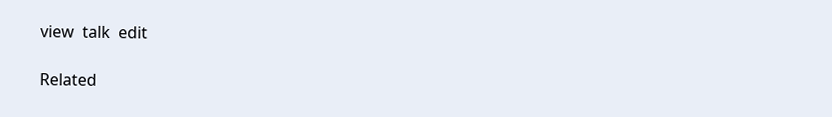view  talk  edit

Related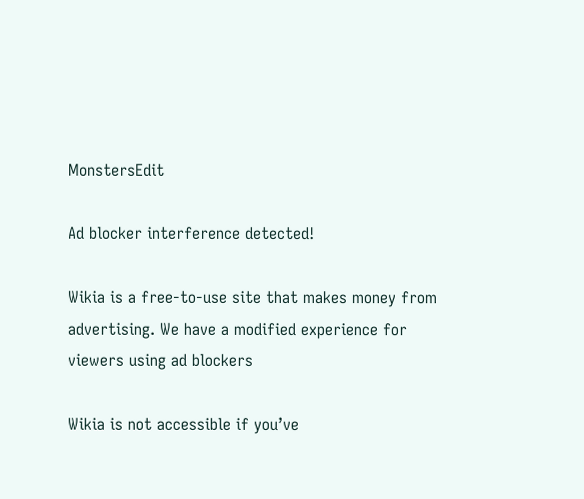MonstersEdit

Ad blocker interference detected!

Wikia is a free-to-use site that makes money from advertising. We have a modified experience for viewers using ad blockers

Wikia is not accessible if you’ve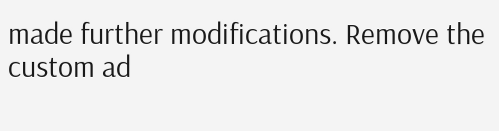made further modifications. Remove the custom ad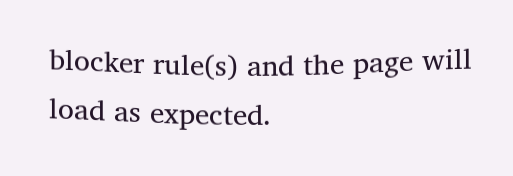blocker rule(s) and the page will load as expected.